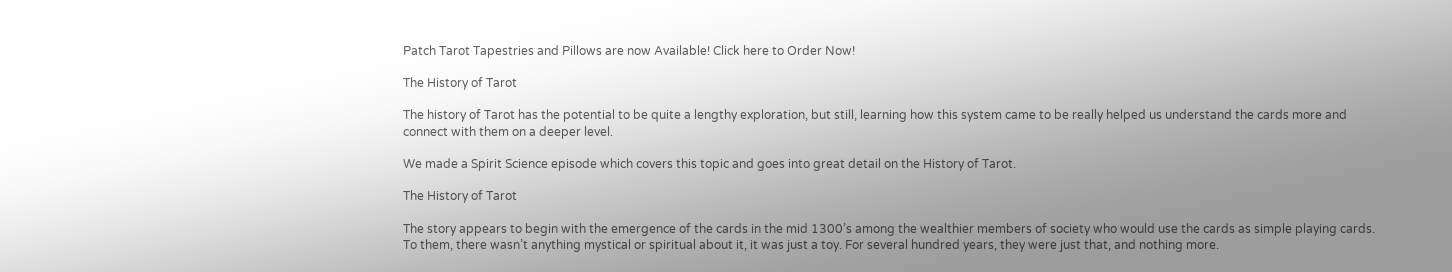Patch Tarot Tapestries and Pillows are now Available! Click here to Order Now!

The History of Tarot

The history of Tarot has the potential to be quite a lengthy exploration, but still, learning how this system came to be really helped us understand the cards more and connect with them on a deeper level.

We made a Spirit Science episode which covers this topic and goes into great detail on the History of Tarot.

The History of Tarot

The story appears to begin with the emergence of the cards in the mid 1300’s among the wealthier members of society who would use the cards as simple playing cards. To them, there wasn’t anything mystical or spiritual about it, it was just a toy. For several hundred years, they were just that, and nothing more.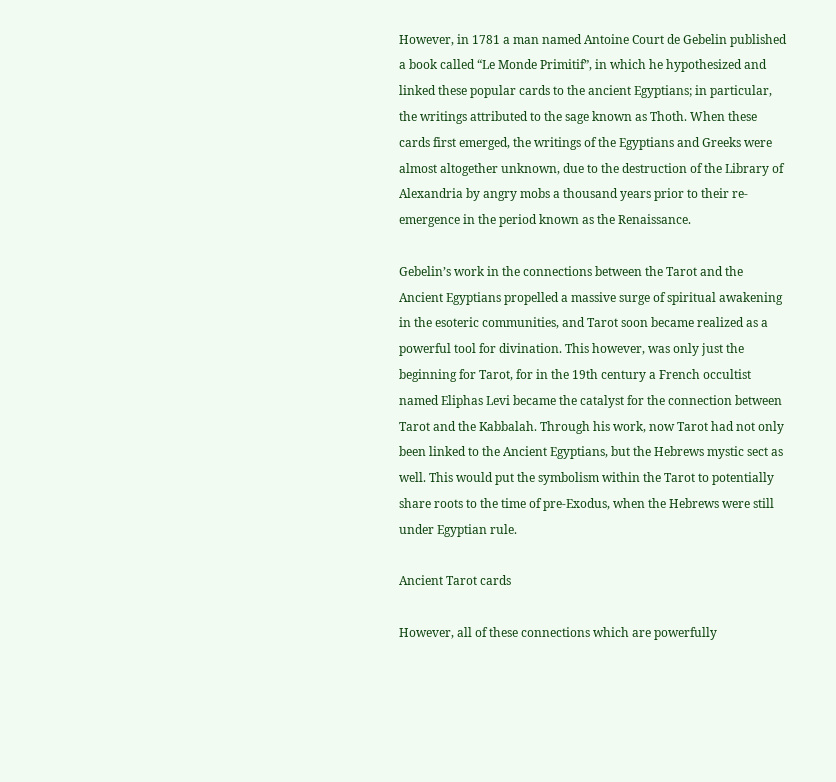However, in 1781 a man named Antoine Court de Gebelin published a book called “Le Monde Primitif”, in which he hypothesized and linked these popular cards to the ancient Egyptians; in particular, the writings attributed to the sage known as Thoth. When these cards first emerged, the writings of the Egyptians and Greeks were almost altogether unknown, due to the destruction of the Library of Alexandria by angry mobs a thousand years prior to their re-emergence in the period known as the Renaissance.

Gebelin’s work in the connections between the Tarot and the Ancient Egyptians propelled a massive surge of spiritual awakening in the esoteric communities, and Tarot soon became realized as a powerful tool for divination. This however, was only just the beginning for Tarot, for in the 19th century a French occultist named Eliphas Levi became the catalyst for the connection between Tarot and the Kabbalah. Through his work, now Tarot had not only been linked to the Ancient Egyptians, but the Hebrews mystic sect as well. This would put the symbolism within the Tarot to potentially share roots to the time of pre-Exodus, when the Hebrews were still under Egyptian rule.

Ancient Tarot cards

However, all of these connections which are powerfully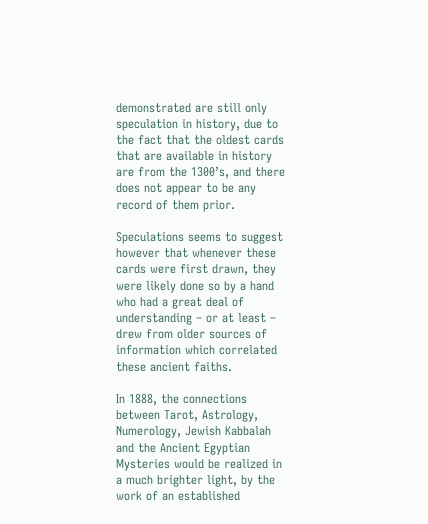demonstrated are still only speculation in history, due to the fact that the oldest cards that are available in history are from the 1300’s, and there does not appear to be any record of them prior.

Speculations seems to suggest however that whenever these cards were first drawn, they were likely done so by a hand who had a great deal of understanding – or at least – drew from older sources of information which correlated these ancient faiths.

In 1888, the connections between Tarot, Astrology, Numerology, Jewish Kabbalah and the Ancient Egyptian Mysteries would be realized in a much brighter light, by the work of an established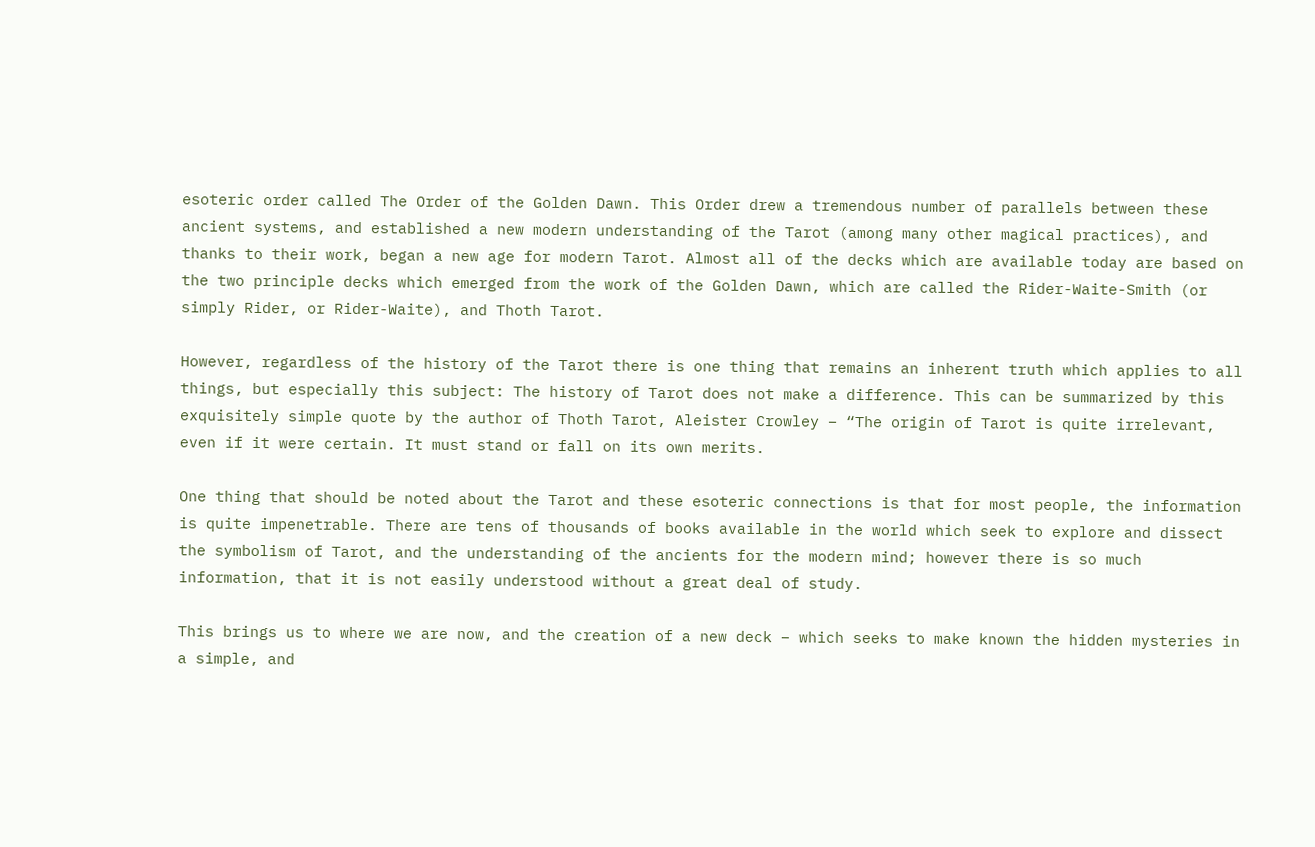esoteric order called The Order of the Golden Dawn. This Order drew a tremendous number of parallels between these ancient systems, and established a new modern understanding of the Tarot (among many other magical practices), and thanks to their work, began a new age for modern Tarot. Almost all of the decks which are available today are based on the two principle decks which emerged from the work of the Golden Dawn, which are called the Rider-Waite-Smith (or simply Rider, or Rider-Waite), and Thoth Tarot.

However, regardless of the history of the Tarot there is one thing that remains an inherent truth which applies to all things, but especially this subject: The history of Tarot does not make a difference. This can be summarized by this exquisitely simple quote by the author of Thoth Tarot, Aleister Crowley – “The origin of Tarot is quite irrelevant, even if it were certain. It must stand or fall on its own merits.

One thing that should be noted about the Tarot and these esoteric connections is that for most people, the information is quite impenetrable. There are tens of thousands of books available in the world which seek to explore and dissect the symbolism of Tarot, and the understanding of the ancients for the modern mind; however there is so much information, that it is not easily understood without a great deal of study.

This brings us to where we are now, and the creation of a new deck – which seeks to make known the hidden mysteries in a simple, and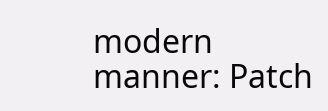modern manner: Patch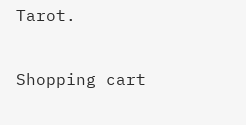Tarot.

Shopping cart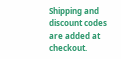Shipping and discount codes are added at checkout.